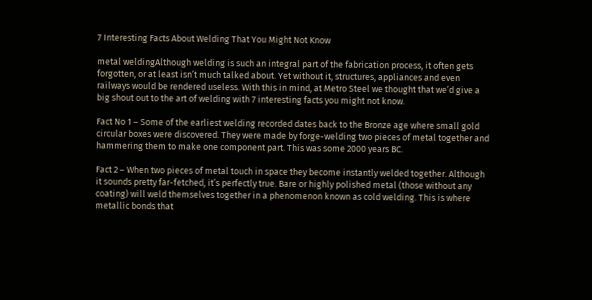7 Interesting Facts About Welding That You Might Not Know

metal weldingAlthough welding is such an integral part of the fabrication process, it often gets forgotten, or at least isn’t much talked about. Yet without it, structures, appliances and even railways would be rendered useless. With this in mind, at Metro Steel we thought that we’d give a big shout out to the art of welding with 7 interesting facts you might not know.

Fact No 1 – Some of the earliest welding recorded dates back to the Bronze age where small gold circular boxes were discovered. They were made by forge-welding two pieces of metal together and hammering them to make one component part. This was some 2000 years BC.

Fact 2 – When two pieces of metal touch in space they become instantly welded together. Although it sounds pretty far-fetched, it’s perfectly true. Bare or highly polished metal (those without any coating) will weld themselves together in a phenomenon known as cold welding. This is where metallic bonds that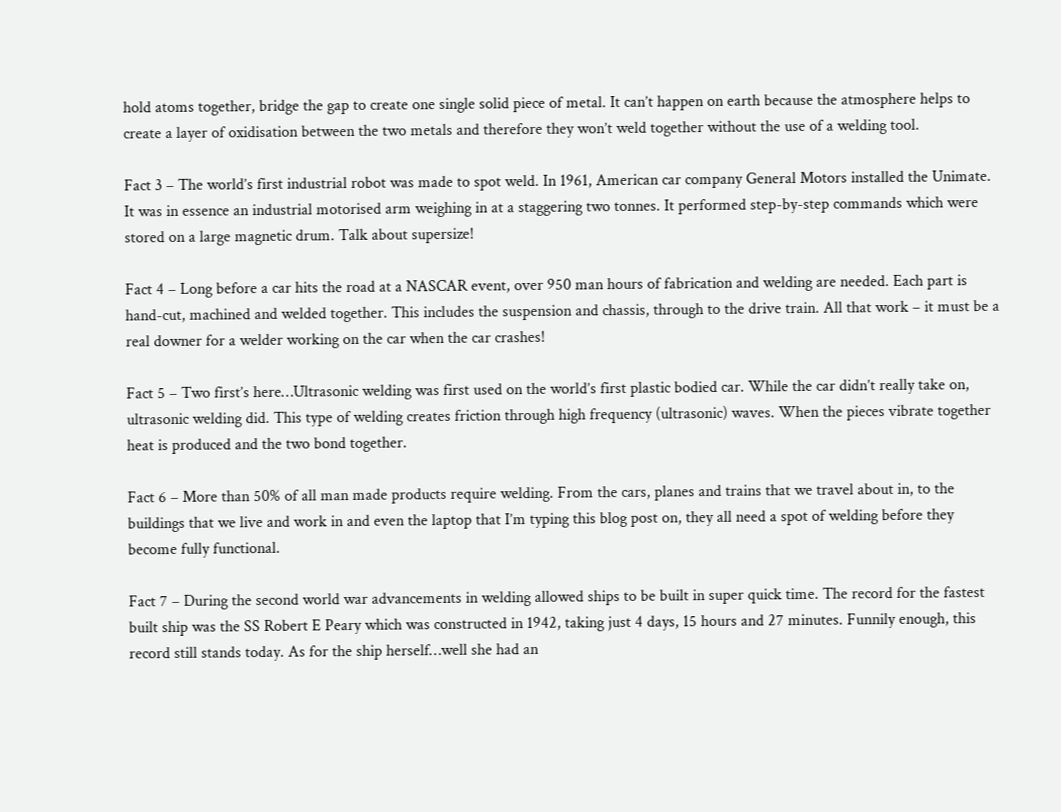hold atoms together, bridge the gap to create one single solid piece of metal. It can’t happen on earth because the atmosphere helps to create a layer of oxidisation between the two metals and therefore they won’t weld together without the use of a welding tool.

Fact 3 – The world’s first industrial robot was made to spot weld. In 1961, American car company General Motors installed the Unimate. It was in essence an industrial motorised arm weighing in at a staggering two tonnes. It performed step-by-step commands which were stored on a large magnetic drum. Talk about supersize!

Fact 4 – Long before a car hits the road at a NASCAR event, over 950 man hours of fabrication and welding are needed. Each part is hand-cut, machined and welded together. This includes the suspension and chassis, through to the drive train. All that work – it must be a real downer for a welder working on the car when the car crashes!

Fact 5 – Two first’s here…Ultrasonic welding was first used on the world’s first plastic bodied car. While the car didn’t really take on, ultrasonic welding did. This type of welding creates friction through high frequency (ultrasonic) waves. When the pieces vibrate together heat is produced and the two bond together.

Fact 6 – More than 50% of all man made products require welding. From the cars, planes and trains that we travel about in, to the buildings that we live and work in and even the laptop that I’m typing this blog post on, they all need a spot of welding before they become fully functional.

Fact 7 – During the second world war advancements in welding allowed ships to be built in super quick time. The record for the fastest built ship was the SS Robert E Peary which was constructed in 1942, taking just 4 days, 15 hours and 27 minutes. Funnily enough, this record still stands today. As for the ship herself…well she had an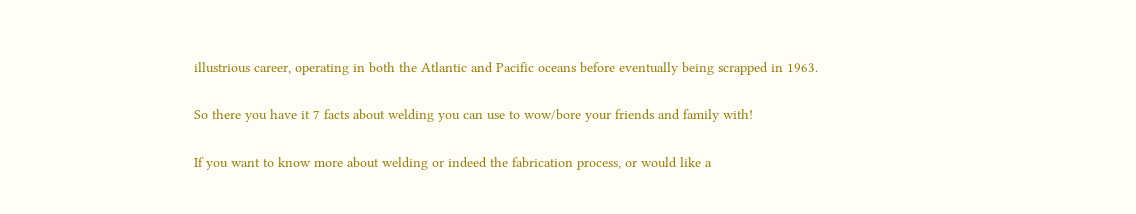illustrious career, operating in both the Atlantic and Pacific oceans before eventually being scrapped in 1963.

So there you have it 7 facts about welding you can use to wow/bore your friends and family with!

If you want to know more about welding or indeed the fabrication process, or would like a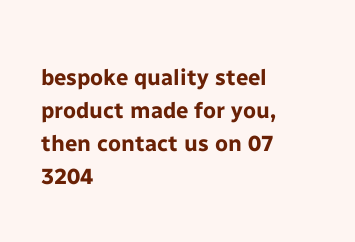bespoke quality steel product made for you, then contact us on 07 3204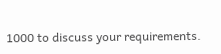1000 to discuss your requirements.